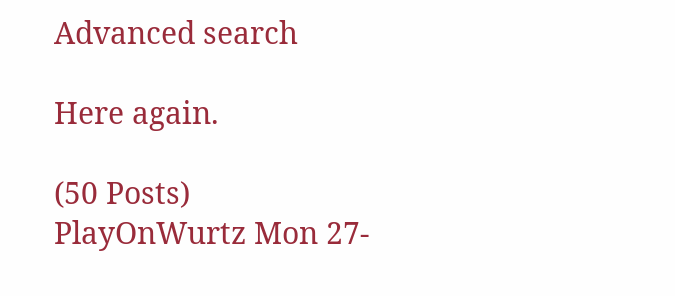Advanced search

Here again.

(50 Posts)
PlayOnWurtz Mon 27-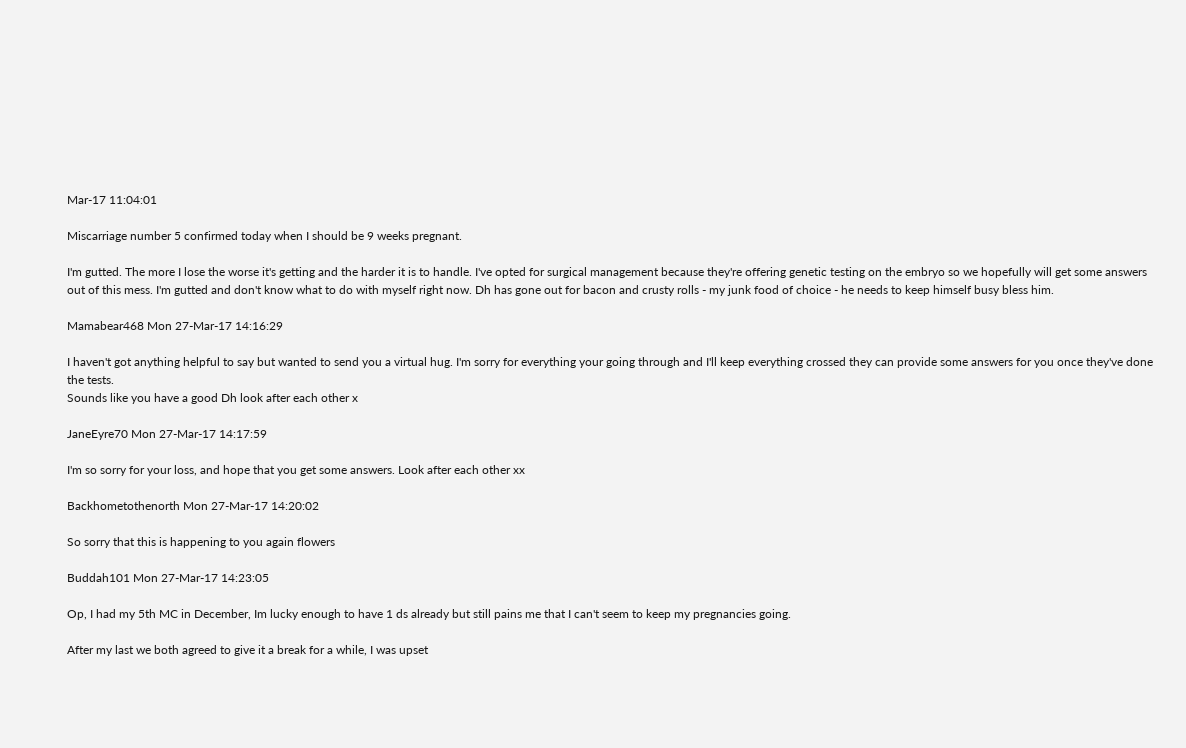Mar-17 11:04:01

Miscarriage number 5 confirmed today when I should be 9 weeks pregnant.

I'm gutted. The more I lose the worse it's getting and the harder it is to handle. I've opted for surgical management because they're offering genetic testing on the embryo so we hopefully will get some answers out of this mess. I'm gutted and don't know what to do with myself right now. Dh has gone out for bacon and crusty rolls - my junk food of choice - he needs to keep himself busy bless him.

Mamabear468 Mon 27-Mar-17 14:16:29

I haven't got anything helpful to say but wanted to send you a virtual hug. I'm sorry for everything your going through and I'll keep everything crossed they can provide some answers for you once they've done the tests.
Sounds like you have a good Dh look after each other x

JaneEyre70 Mon 27-Mar-17 14:17:59

I'm so sorry for your loss, and hope that you get some answers. Look after each other xx

Backhometothenorth Mon 27-Mar-17 14:20:02

So sorry that this is happening to you again flowers

Buddah101 Mon 27-Mar-17 14:23:05

Op, I had my 5th MC in December, Im lucky enough to have 1 ds already but still pains me that I can't seem to keep my pregnancies going.

After my last we both agreed to give it a break for a while, I was upset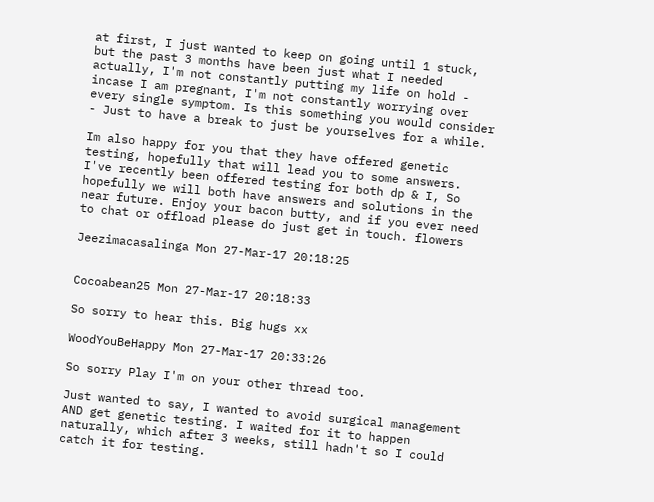at first, I just wanted to keep on going until 1 stuck, but the past 3 months have been just what I needed actually, I'm not constantly putting my life on hold - incase I am pregnant, I'm not constantly worrying over every single symptom. Is this something you would consider - Just to have a break to just be yourselves for a while.

Im also happy for you that they have offered genetic testing, hopefully that will lead you to some answers. I've recently been offered testing for both dp & I, So hopefully we will both have answers and solutions in the near future. Enjoy your bacon butty, and if you ever need to chat or offload please do just get in touch. flowers

Jeezimacasalinga Mon 27-Mar-17 20:18:25


Cocoabean25 Mon 27-Mar-17 20:18:33

So sorry to hear this. Big hugs xx

WoodYouBeHappy Mon 27-Mar-17 20:33:26

So sorry Play I'm on your other thread too.

Just wanted to say, I wanted to avoid surgical management AND get genetic testing. I waited for it to happen naturally, which after 3 weeks, still hadn't so I could catch it for testing.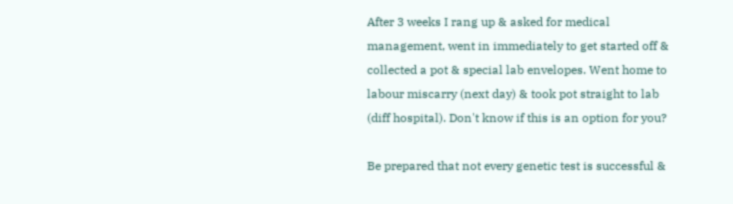After 3 weeks I rang up & asked for medical management, went in immediately to get started off & collected a pot & special lab envelopes. Went home to labour miscarry (next day) & took pot straight to lab (diff hospital). Don't know if this is an option for you?

Be prepared that not every genetic test is successful &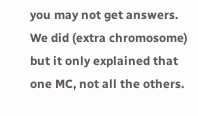you may not get answers. We did (extra chromosome) but it only explained that one MC, not all the others.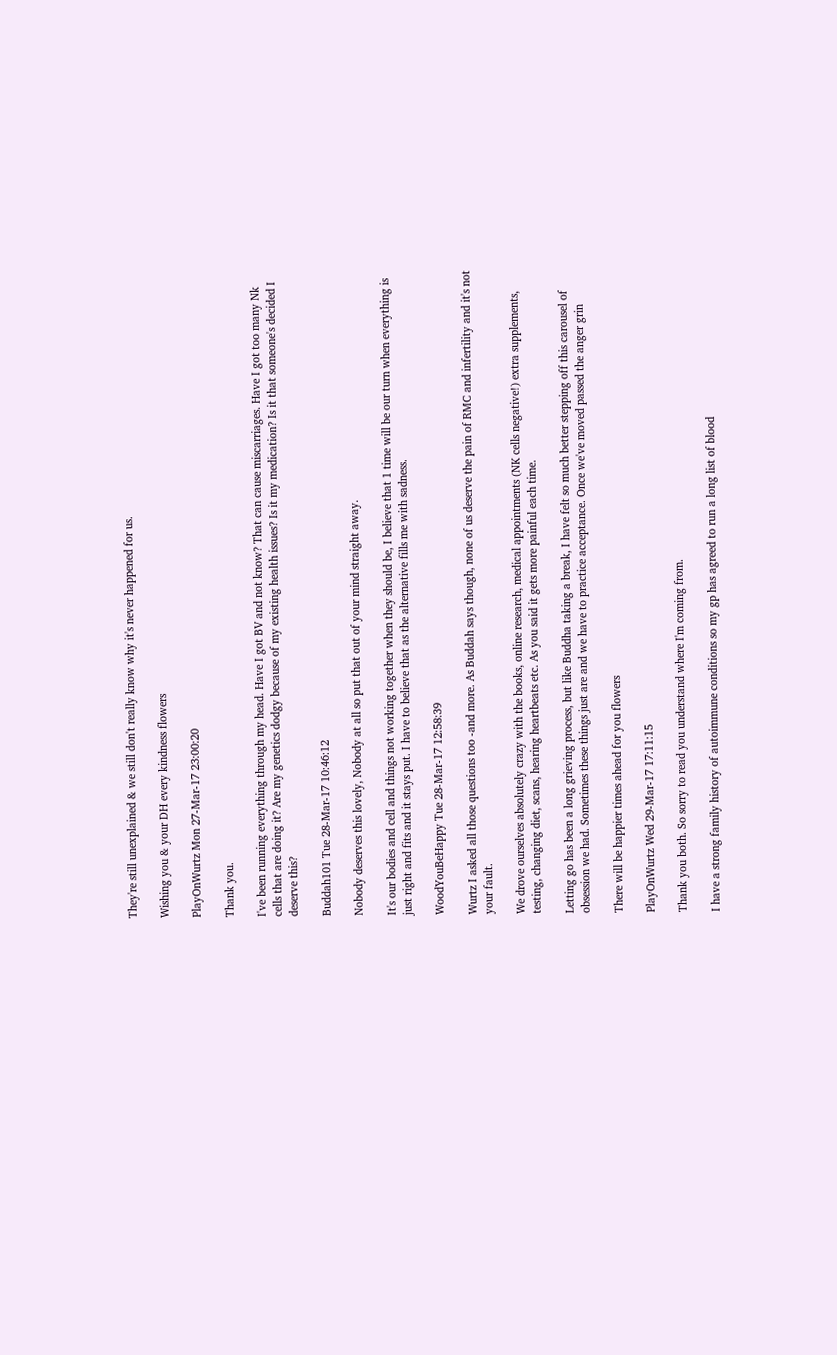They're still unexplained & we still don't really know why it's never happened for us.

Wishing you & your DH every kindness flowers

PlayOnWurtz Mon 27-Mar-17 23:00:20

Thank you.

I've been running everything through my head. Have I got BV and not know? That can cause miscarriages. Have I got too many Nk cells that are doing it? Are my genetics dodgy because of my existing health issues? Is it my medication? Is it that someone's decided I deserve this?

Buddah101 Tue 28-Mar-17 10:46:12

Nobody deserves this lovely, Nobody at all so put that out of your mind straight away.

It's our bodies and cell and things not working together when they should be, I believe that 1 time will be our turn when everything is just right and fits and it stays put. I have to believe that as the alternative fills me with sadness.

WoodYouBeHappy Tue 28-Mar-17 12:58:39

Wurtz I asked all those questions too -and more. As Buddah says though, none of us deserve the pain of RMC and infertility and it's not your fault.

We drove ourselves absolutely crazy with the books, online research, medical appointments (NK cells negative!) extra supplements, testing, changing diet, scans, hearing heartbeats etc. As you said it gets more painful each time.

Letting go has been a long grieving process, but like Buddha taking a break, I have felt so much better stepping off this carousel of obsession we had. Sometimes these things just are and we have to practice acceptance. Once we've moved passed the anger grin

There will be happier times ahead for you flowers

PlayOnWurtz Wed 29-Mar-17 17:11:15

Thank you both. So sorry to read you understand where I'm coming from.

I have a strong family history of autoimmune conditions so my gp has agreed to run a long list of blood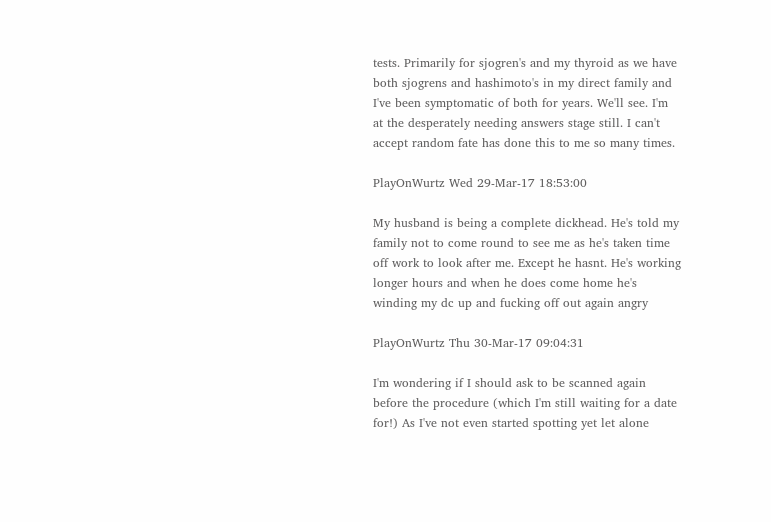tests. Primarily for sjogren's and my thyroid as we have both sjogrens and hashimoto's in my direct family and I've been symptomatic of both for years. We'll see. I'm at the desperately needing answers stage still. I can't accept random fate has done this to me so many times.

PlayOnWurtz Wed 29-Mar-17 18:53:00

My husband is being a complete dickhead. He's told my family not to come round to see me as he's taken time off work to look after me. Except he hasnt. He's working longer hours and when he does come home he's winding my dc up and fucking off out again angry

PlayOnWurtz Thu 30-Mar-17 09:04:31

I'm wondering if I should ask to be scanned again before the procedure (which I'm still waiting for a date for!) As I've not even started spotting yet let alone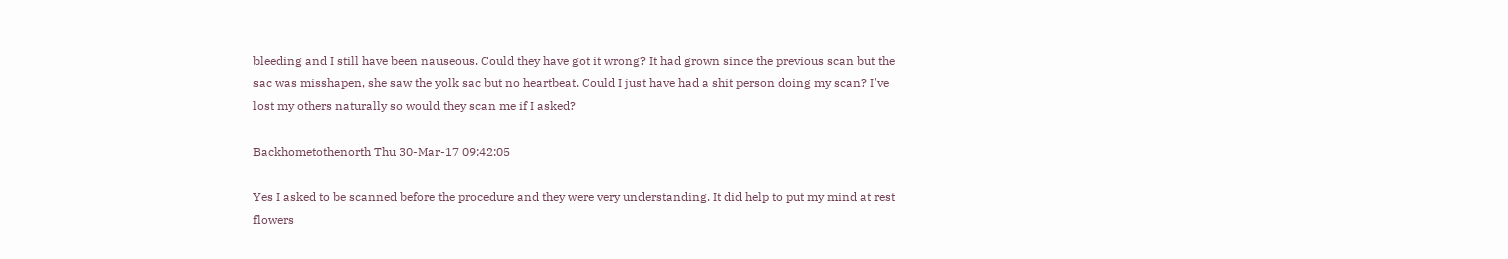bleeding and I still have been nauseous. Could they have got it wrong? It had grown since the previous scan but the sac was misshapen, she saw the yolk sac but no heartbeat. Could I just have had a shit person doing my scan? I've lost my others naturally so would they scan me if I asked?

Backhometothenorth Thu 30-Mar-17 09:42:05

Yes I asked to be scanned before the procedure and they were very understanding. It did help to put my mind at rest flowers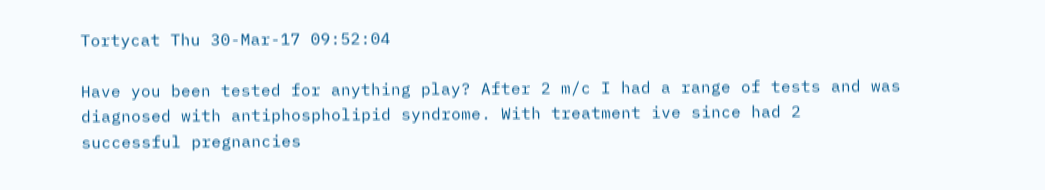Tortycat Thu 30-Mar-17 09:52:04

Have you been tested for anything play? After 2 m/c I had a range of tests and was diagnosed with antiphospholipid syndrome. With treatment ive since had 2 successful pregnancies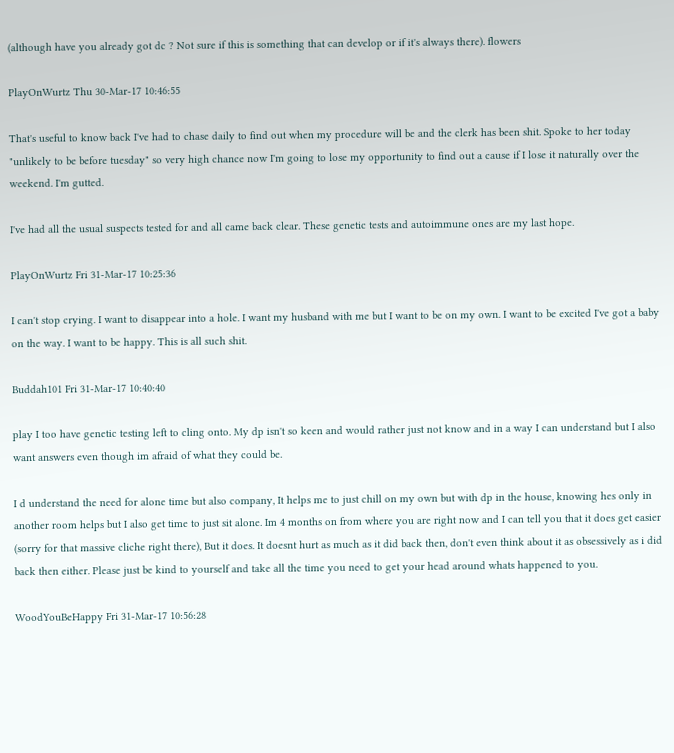(although have you already got dc ? Not sure if this is something that can develop or if it's always there). flowers

PlayOnWurtz Thu 30-Mar-17 10:46:55

That's useful to know back I've had to chase daily to find out when my procedure will be and the clerk has been shit. Spoke to her today "unlikely to be before tuesday" so very high chance now I'm going to lose my opportunity to find out a cause if I lose it naturally over the weekend. I'm gutted.

I've had all the usual suspects tested for and all came back clear. These genetic tests and autoimmune ones are my last hope.

PlayOnWurtz Fri 31-Mar-17 10:25:36

I can't stop crying. I want to disappear into a hole. I want my husband with me but I want to be on my own. I want to be excited I've got a baby on the way. I want to be happy. This is all such shit.

Buddah101 Fri 31-Mar-17 10:40:40

play I too have genetic testing left to cling onto. My dp isn't so keen and would rather just not know and in a way I can understand but I also want answers even though im afraid of what they could be.

I d understand the need for alone time but also company, It helps me to just chill on my own but with dp in the house, knowing hes only in another room helps but I also get time to just sit alone. Im 4 months on from where you are right now and I can tell you that it does get easier (sorry for that massive cliche right there), But it does. It doesnt hurt as much as it did back then, don't even think about it as obsessively as i did back then either. Please just be kind to yourself and take all the time you need to get your head around whats happened to you.

WoodYouBeHappy Fri 31-Mar-17 10:56:28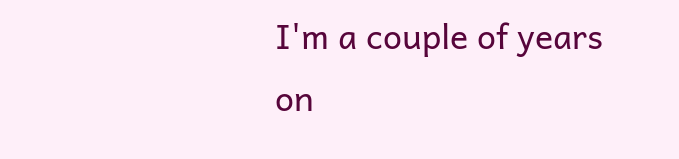I'm a couple of years on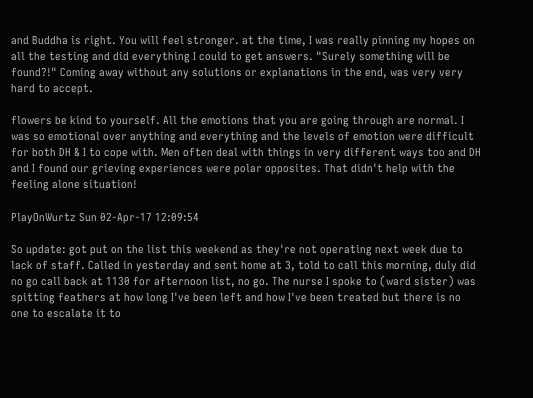and Buddha is right. You will feel stronger. at the time, I was really pinning my hopes on all the testing and did everything I could to get answers. "Surely something will be found?!" Coming away without any solutions or explanations in the end, was very very hard to accept.

flowers be kind to yourself. All the emotions that you are going through are normal. I was so emotional over anything and everything and the levels of emotion were difficult for both DH & I to cope with. Men often deal with things in very different ways too and DH and I found our grieving experiences were polar opposites. That didn't help with the feeling alone situation!

PlayOnWurtz Sun 02-Apr-17 12:09:54

So update: got put on the list this weekend as they're not operating next week due to lack of staff. Called in yesterday and sent home at 3, told to call this morning, duly did no go call back at 1130 for afternoon list, no go. The nurse I spoke to (ward sister) was spitting feathers at how long I've been left and how I've been treated but there is no one to escalate it to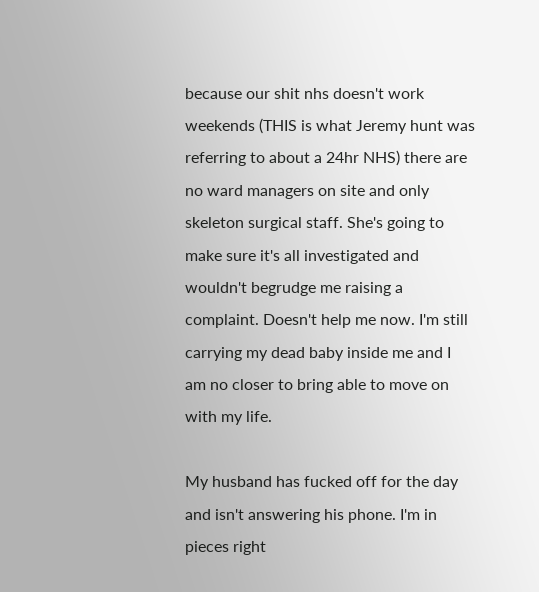because our shit nhs doesn't work weekends (THIS is what Jeremy hunt was referring to about a 24hr NHS) there are no ward managers on site and only skeleton surgical staff. She's going to make sure it's all investigated and wouldn't begrudge me raising a complaint. Doesn't help me now. I'm still carrying my dead baby inside me and I am no closer to bring able to move on with my life.

My husband has fucked off for the day and isn't answering his phone. I'm in pieces right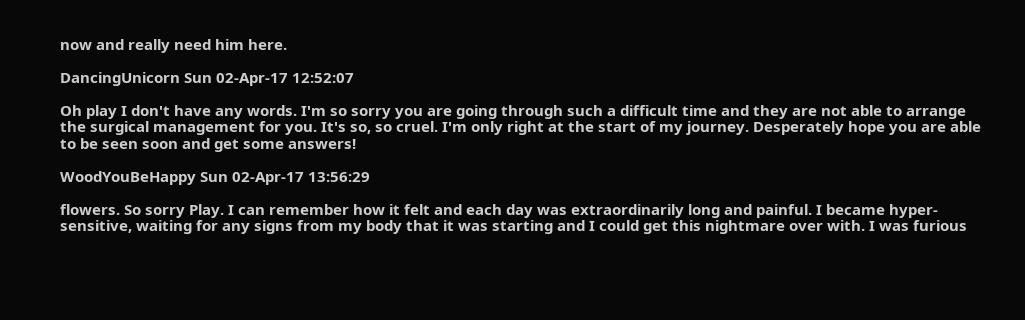now and really need him here.

DancingUnicorn Sun 02-Apr-17 12:52:07

Oh play I don't have any words. I'm so sorry you are going through such a difficult time and they are not able to arrange the surgical management for you. It's so, so cruel. I'm only right at the start of my journey. Desperately hope you are able to be seen soon and get some answers!

WoodYouBeHappy Sun 02-Apr-17 13:56:29

flowers. So sorry Play. I can remember how it felt and each day was extraordinarily long and painful. I became hyper-sensitive, waiting for any signs from my body that it was starting and I could get this nightmare over with. I was furious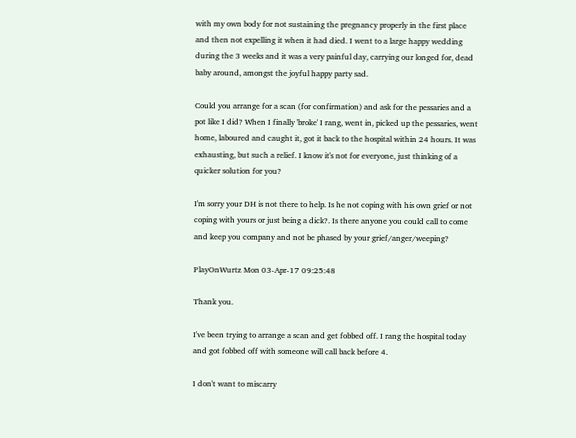with my own body for not sustaining the pregnancy properly in the first place and then not expelling it when it had died. I went to a large happy wedding during the 3 weeks and it was a very painful day, carrying our longed for, dead baby around, amongst the joyful happy party sad.

Could you arrange for a scan (for confirmation) and ask for the pessaries and a pot like I did? When I finally 'broke' I rang, went in, picked up the pessaries, went home, laboured and caught it, got it back to the hospital within 24 hours. It was exhausting, but such a relief. I know it's not for everyone, just thinking of a quicker solution for you?

I'm sorry your DH is not there to help. Is he not coping with his own grief or not coping with yours or just being a dick?. Is there anyone you could call to come and keep you company and not be phased by your grief/anger/weeping?

PlayOnWurtz Mon 03-Apr-17 09:25:48

Thank you.

I've been trying to arrange a scan and get fobbed off. I rang the hospital today and got fobbed off with someone will call back before 4.

I don't want to miscarry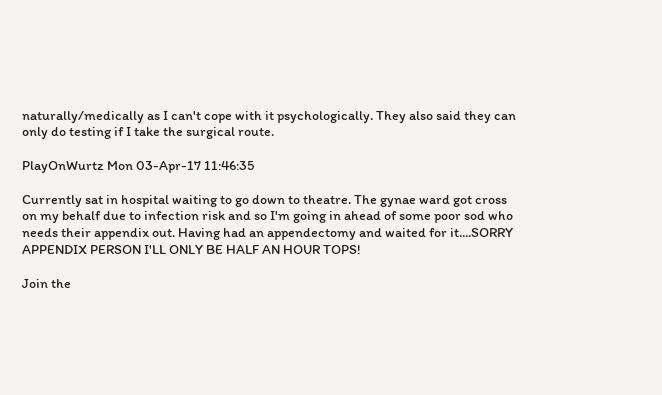naturally/medically as I can't cope with it psychologically. They also said they can only do testing if I take the surgical route.

PlayOnWurtz Mon 03-Apr-17 11:46:35

Currently sat in hospital waiting to go down to theatre. The gynae ward got cross on my behalf due to infection risk and so I'm going in ahead of some poor sod who needs their appendix out. Having had an appendectomy and waited for it....SORRY APPENDIX PERSON I'LL ONLY BE HALF AN HOUR TOPS!

Join the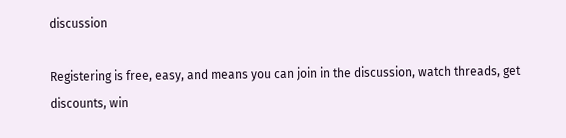discussion

Registering is free, easy, and means you can join in the discussion, watch threads, get discounts, win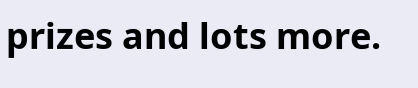prizes and lots more.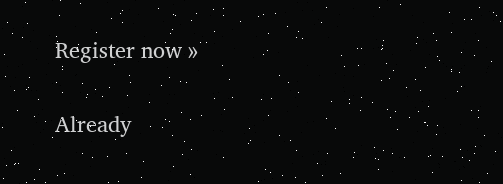Register now »

Already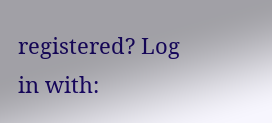registered? Log in with: